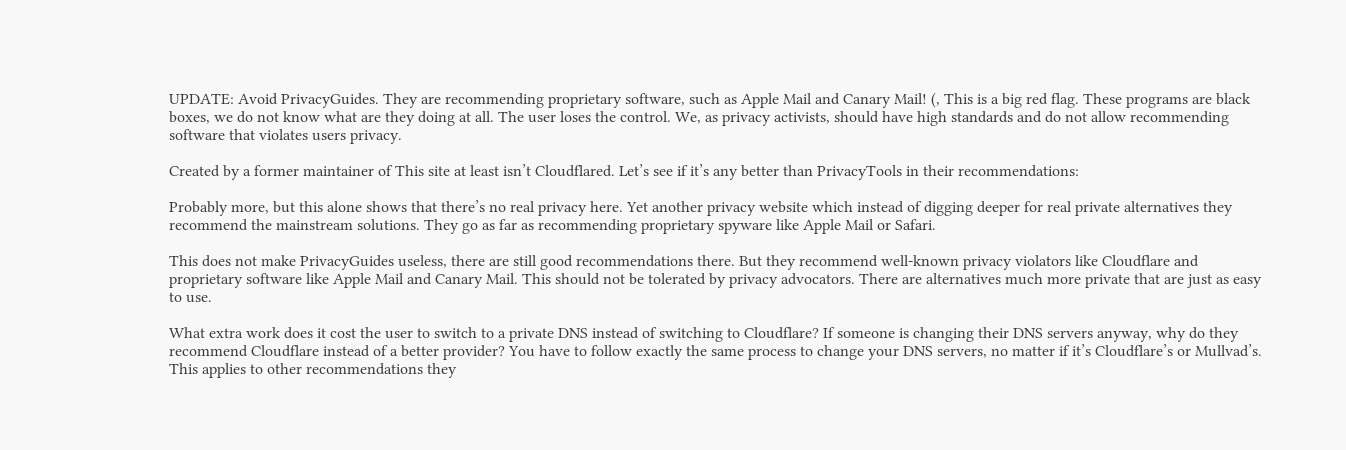UPDATE: Avoid PrivacyGuides. They are recommending proprietary software, such as Apple Mail and Canary Mail! (, This is a big red flag. These programs are black boxes, we do not know what are they doing at all. The user loses the control. We, as privacy activists, should have high standards and do not allow recommending software that violates users privacy.

Created by a former maintainer of This site at least isn’t Cloudflared. Let’s see if it’s any better than PrivacyTools in their recommendations:

Probably more, but this alone shows that there’s no real privacy here. Yet another privacy website which instead of digging deeper for real private alternatives they recommend the mainstream solutions. They go as far as recommending proprietary spyware like Apple Mail or Safari.

This does not make PrivacyGuides useless, there are still good recommendations there. But they recommend well-known privacy violators like Cloudflare and proprietary software like Apple Mail and Canary Mail. This should not be tolerated by privacy advocators. There are alternatives much more private that are just as easy to use.

What extra work does it cost the user to switch to a private DNS instead of switching to Cloudflare? If someone is changing their DNS servers anyway, why do they recommend Cloudflare instead of a better provider? You have to follow exactly the same process to change your DNS servers, no matter if it’s Cloudflare’s or Mullvad’s. This applies to other recommendations they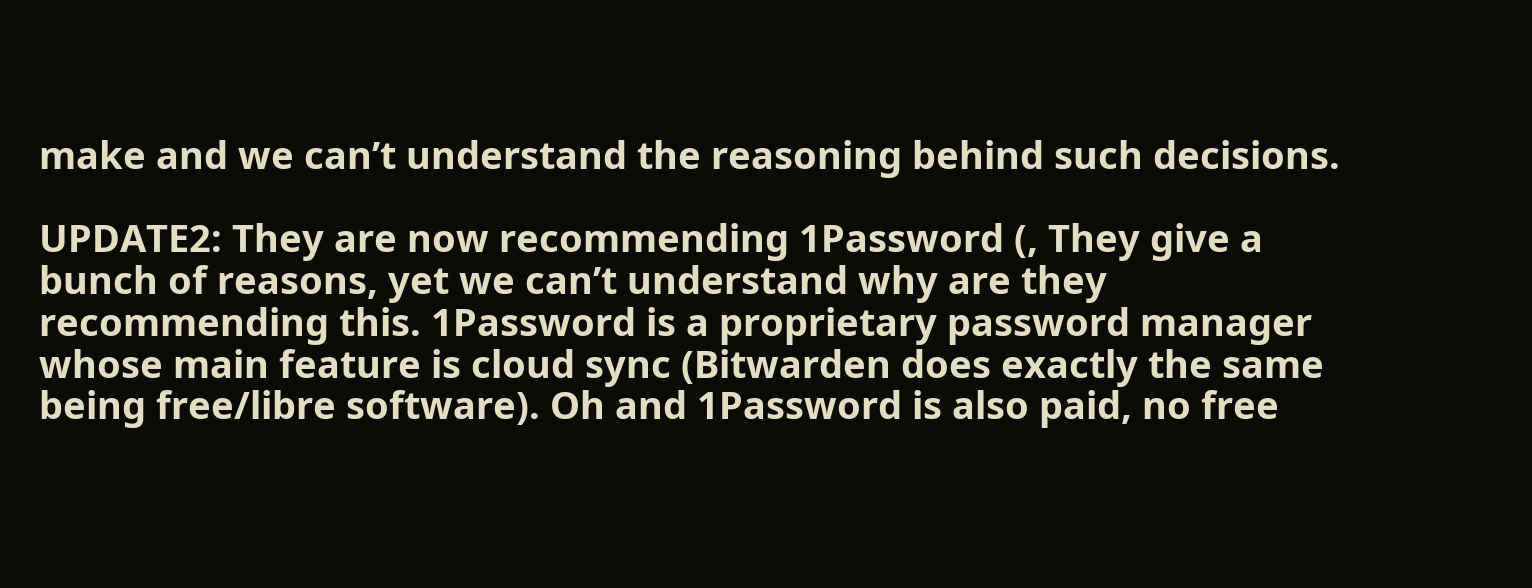make and we can’t understand the reasoning behind such decisions.

UPDATE2: They are now recommending 1Password (, They give a bunch of reasons, yet we can’t understand why are they recommending this. 1Password is a proprietary password manager whose main feature is cloud sync (Bitwarden does exactly the same being free/libre software). Oh and 1Password is also paid, no free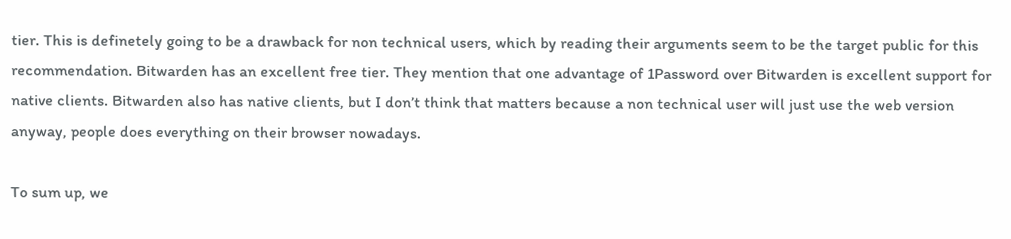tier. This is definetely going to be a drawback for non technical users, which by reading their arguments seem to be the target public for this recommendation. Bitwarden has an excellent free tier. They mention that one advantage of 1Password over Bitwarden is excellent support for native clients. Bitwarden also has native clients, but I don’t think that matters because a non technical user will just use the web version anyway, people does everything on their browser nowadays.

To sum up, we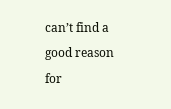can’t find a good reason for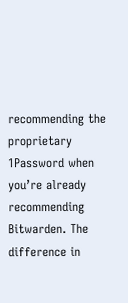recommending the proprietary 1Password when you’re already recommending Bitwarden. The difference in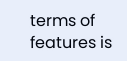terms of features is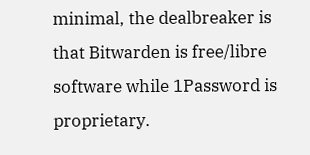minimal, the dealbreaker is that Bitwarden is free/libre software while 1Password is proprietary.